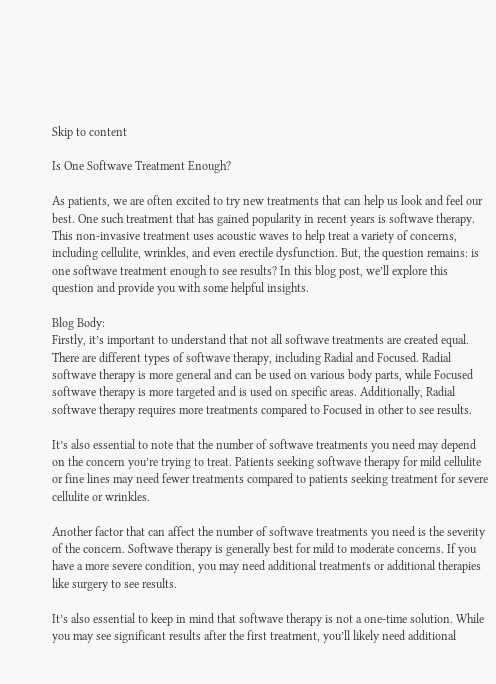Skip to content

Is One Softwave Treatment Enough?

As patients, we are often excited to try new treatments that can help us look and feel our best. One such treatment that has gained popularity in recent years is softwave therapy. This non-invasive treatment uses acoustic waves to help treat a variety of concerns, including cellulite, wrinkles, and even erectile dysfunction. But, the question remains: is one softwave treatment enough to see results? In this blog post, we’ll explore this question and provide you with some helpful insights.

Blog Body:
Firstly, it’s important to understand that not all softwave treatments are created equal. There are different types of softwave therapy, including Radial and Focused. Radial softwave therapy is more general and can be used on various body parts, while Focused softwave therapy is more targeted and is used on specific areas. Additionally, Radial softwave therapy requires more treatments compared to Focused in other to see results.

It’s also essential to note that the number of softwave treatments you need may depend on the concern you’re trying to treat. Patients seeking softwave therapy for mild cellulite or fine lines may need fewer treatments compared to patients seeking treatment for severe cellulite or wrinkles.

Another factor that can affect the number of softwave treatments you need is the severity of the concern. Softwave therapy is generally best for mild to moderate concerns. If you have a more severe condition, you may need additional treatments or additional therapies like surgery to see results.

It’s also essential to keep in mind that softwave therapy is not a one-time solution. While you may see significant results after the first treatment, you’ll likely need additional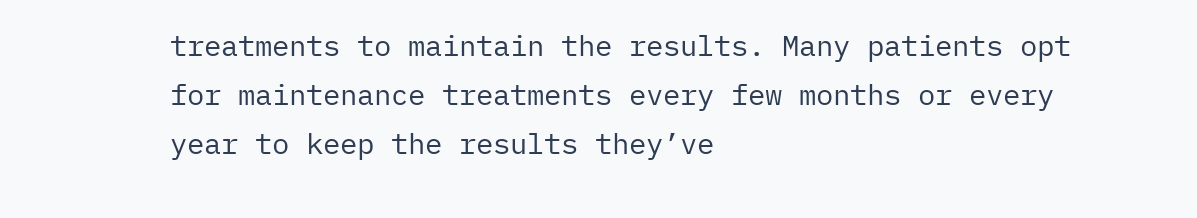treatments to maintain the results. Many patients opt for maintenance treatments every few months or every year to keep the results they’ve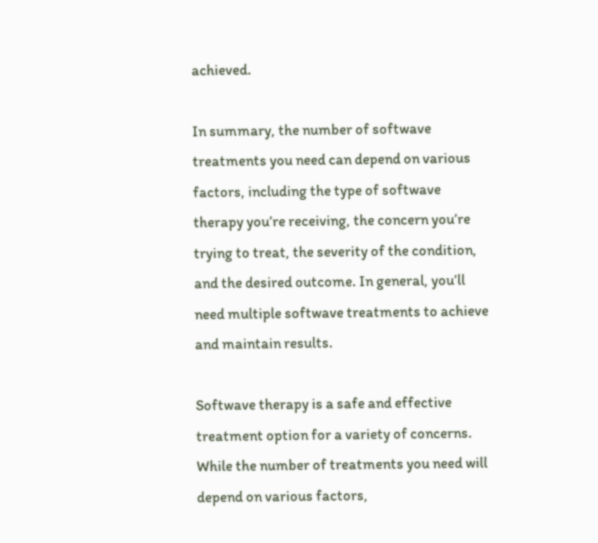achieved.

In summary, the number of softwave treatments you need can depend on various factors, including the type of softwave therapy you’re receiving, the concern you’re trying to treat, the severity of the condition, and the desired outcome. In general, you’ll need multiple softwave treatments to achieve and maintain results.

Softwave therapy is a safe and effective treatment option for a variety of concerns. While the number of treatments you need will depend on various factors,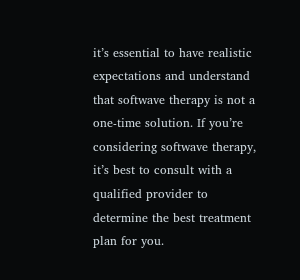it’s essential to have realistic expectations and understand that softwave therapy is not a one-time solution. If you’re considering softwave therapy, it’s best to consult with a qualified provider to determine the best treatment plan for you.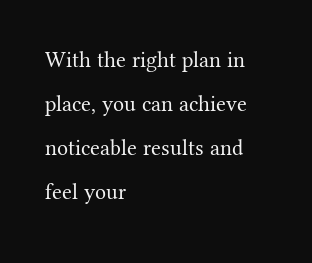With the right plan in place, you can achieve noticeable results and feel your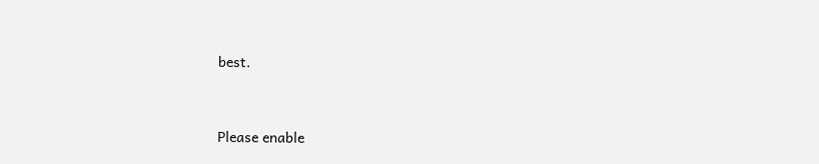best.


Please enable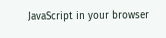JavaScript in your browser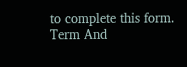to complete this form.
Term And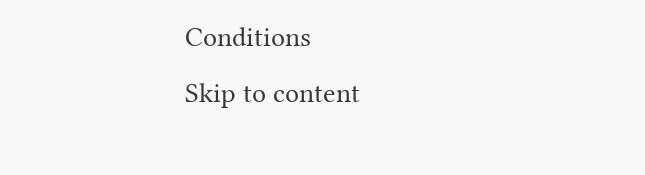Conditions
Skip to content